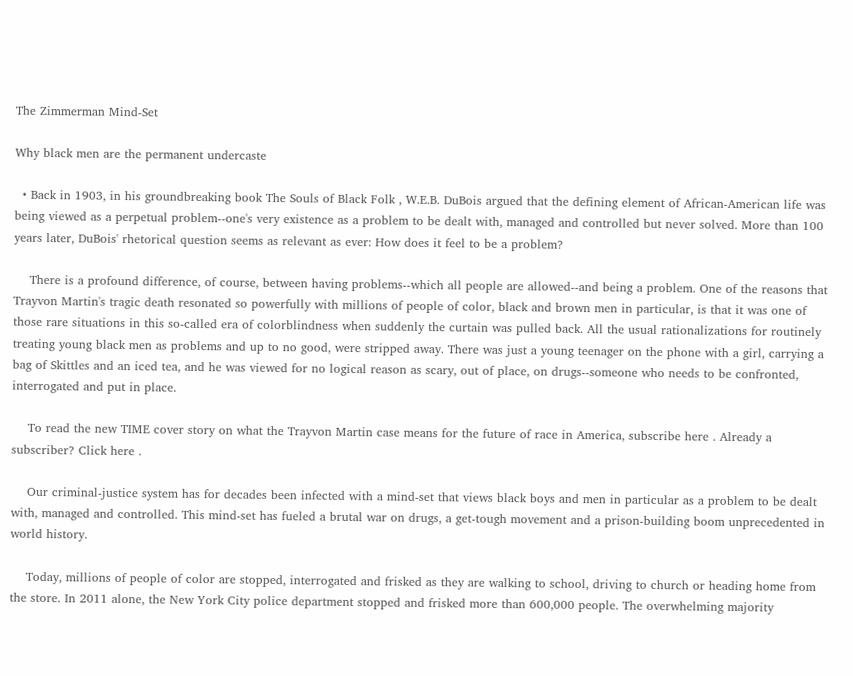The Zimmerman Mind-Set

Why black men are the permanent undercaste

  • Back in 1903, in his groundbreaking book The Souls of Black Folk , W.E.B. DuBois argued that the defining element of African-American life was being viewed as a perpetual problem--one's very existence as a problem to be dealt with, managed and controlled but never solved. More than 100 years later, DuBois' rhetorical question seems as relevant as ever: How does it feel to be a problem?

    There is a profound difference, of course, between having problems--which all people are allowed--and being a problem. One of the reasons that Trayvon Martin's tragic death resonated so powerfully with millions of people of color, black and brown men in particular, is that it was one of those rare situations in this so-called era of colorblindness when suddenly the curtain was pulled back. All the usual rationalizations for routinely treating young black men as problems and up to no good, were stripped away. There was just a young teenager on the phone with a girl, carrying a bag of Skittles and an iced tea, and he was viewed for no logical reason as scary, out of place, on drugs--someone who needs to be confronted, interrogated and put in place.

    To read the new TIME cover story on what the Trayvon Martin case means for the future of race in America, subscribe here . Already a subscriber? Click here .

    Our criminal-justice system has for decades been infected with a mind-set that views black boys and men in particular as a problem to be dealt with, managed and controlled. This mind-set has fueled a brutal war on drugs, a get-tough movement and a prison-building boom unprecedented in world history.

    Today, millions of people of color are stopped, interrogated and frisked as they are walking to school, driving to church or heading home from the store. In 2011 alone, the New York City police department stopped and frisked more than 600,000 people. The overwhelming majority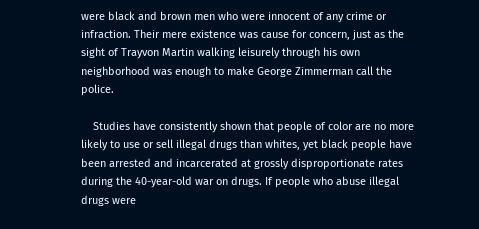were black and brown men who were innocent of any crime or infraction. Their mere existence was cause for concern, just as the sight of Trayvon Martin walking leisurely through his own neighborhood was enough to make George Zimmerman call the police.

    Studies have consistently shown that people of color are no more likely to use or sell illegal drugs than whites, yet black people have been arrested and incarcerated at grossly disproportionate rates during the 40-year-old war on drugs. If people who abuse illegal drugs were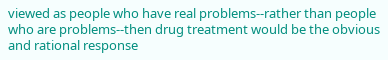viewed as people who have real problems--rather than people who are problems--then drug treatment would be the obvious and rational response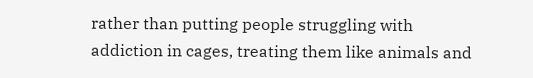rather than putting people struggling with addiction in cages, treating them like animals and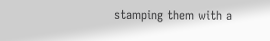stamping them with a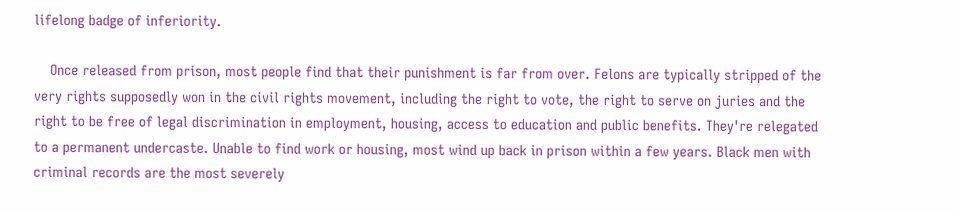lifelong badge of inferiority.

    Once released from prison, most people find that their punishment is far from over. Felons are typically stripped of the very rights supposedly won in the civil rights movement, including the right to vote, the right to serve on juries and the right to be free of legal discrimination in employment, housing, access to education and public benefits. They're relegated to a permanent undercaste. Unable to find work or housing, most wind up back in prison within a few years. Black men with criminal records are the most severely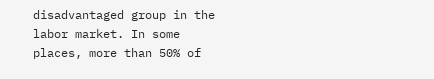disadvantaged group in the labor market. In some places, more than 50% of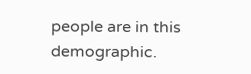people are in this demographic.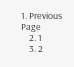1. Previous Page
    2. 1
    3. 2